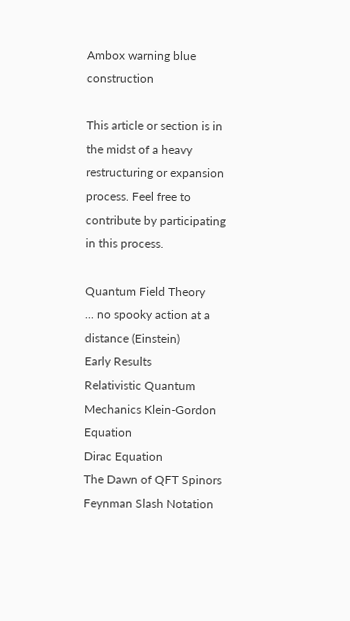Ambox warning blue construction

This article or section is in the midst of a heavy restructuring or expansion process. Feel free to contribute by participating in this process.

Quantum Field Theory
... no spooky action at a distance (Einstein)
Early Results
Relativistic Quantum Mechanics Klein-Gordon Equation
Dirac Equation
The Dawn of QFT Spinors
Feynman Slash Notation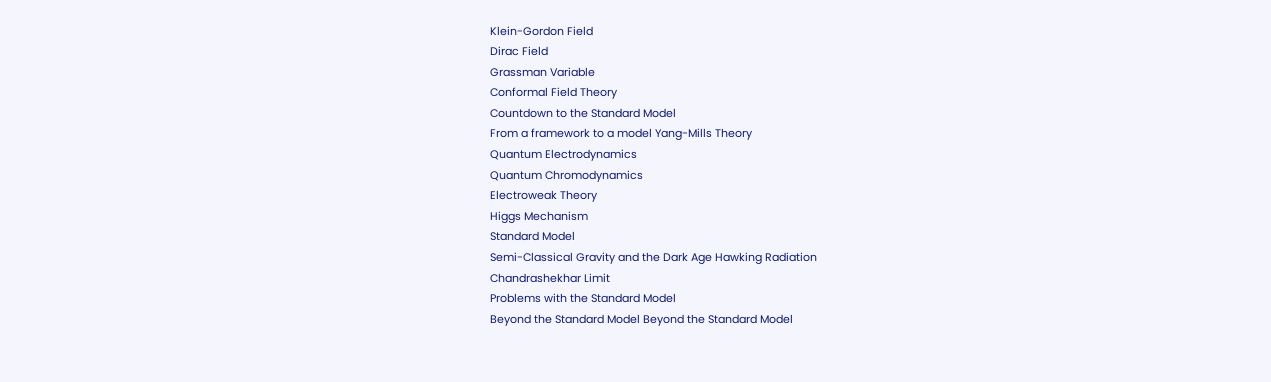Klein-Gordon Field
Dirac Field
Grassman Variable
Conformal Field Theory
Countdown to the Standard Model
From a framework to a model Yang-Mills Theory
Quantum Electrodynamics
Quantum Chromodynamics
Electroweak Theory
Higgs Mechanism
Standard Model
Semi-Classical Gravity and the Dark Age Hawking Radiation
Chandrashekhar Limit
Problems with the Standard Model
Beyond the Standard Model Beyond the Standard Model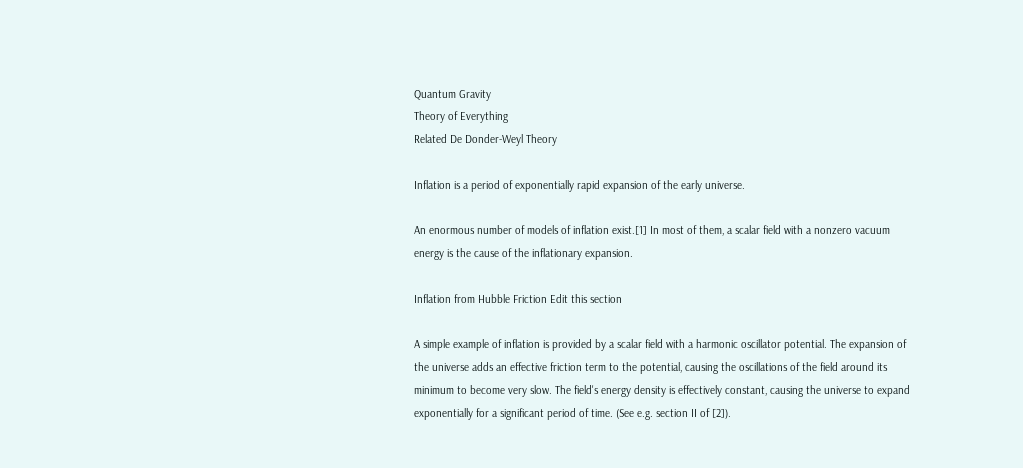Quantum Gravity
Theory of Everything
Related De Donder-Weyl Theory

Inflation is a period of exponentially rapid expansion of the early universe.

An enormous number of models of inflation exist.[1] In most of them, a scalar field with a nonzero vacuum energy is the cause of the inflationary expansion.

Inflation from Hubble Friction Edit this section

A simple example of inflation is provided by a scalar field with a harmonic oscillator potential. The expansion of the universe adds an effective friction term to the potential, causing the oscillations of the field around its minimum to become very slow. The field's energy density is effectively constant, causing the universe to expand exponentially for a significant period of time. (See e.g. section II of [2]).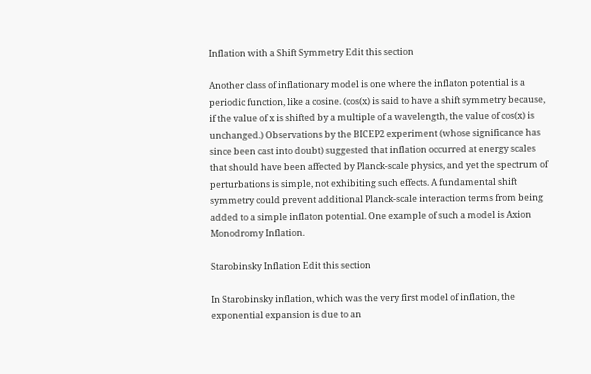Inflation with a Shift Symmetry Edit this section

Another class of inflationary model is one where the inflaton potential is a periodic function, like a cosine. (cos(x) is said to have a shift symmetry because, if the value of x is shifted by a multiple of a wavelength, the value of cos(x) is unchanged.) Observations by the BICEP2 experiment (whose significance has since been cast into doubt) suggested that inflation occurred at energy scales that should have been affected by Planck-scale physics, and yet the spectrum of perturbations is simple, not exhibiting such effects. A fundamental shift symmetry could prevent additional Planck-scale interaction terms from being added to a simple inflaton potential. One example of such a model is Axion Monodromy Inflation.

Starobinsky Inflation Edit this section

In Starobinsky inflation, which was the very first model of inflation, the exponential expansion is due to an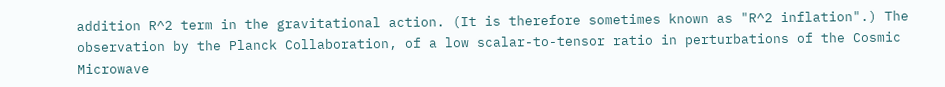addition R^2 term in the gravitational action. (It is therefore sometimes known as "R^2 inflation".) The observation by the Planck Collaboration, of a low scalar-to-tensor ratio in perturbations of the Cosmic Microwave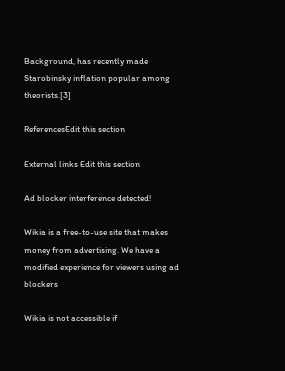Background, has recently made Starobinsky inflation popular among theorists.[3]

ReferencesEdit this section

External links Edit this section

Ad blocker interference detected!

Wikia is a free-to-use site that makes money from advertising. We have a modified experience for viewers using ad blockers

Wikia is not accessible if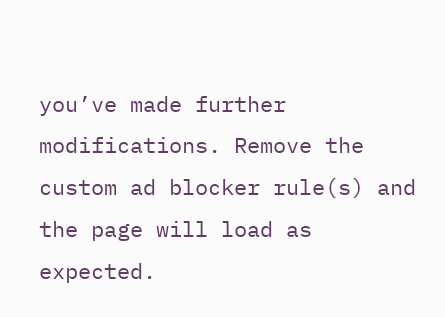you’ve made further modifications. Remove the custom ad blocker rule(s) and the page will load as expected.